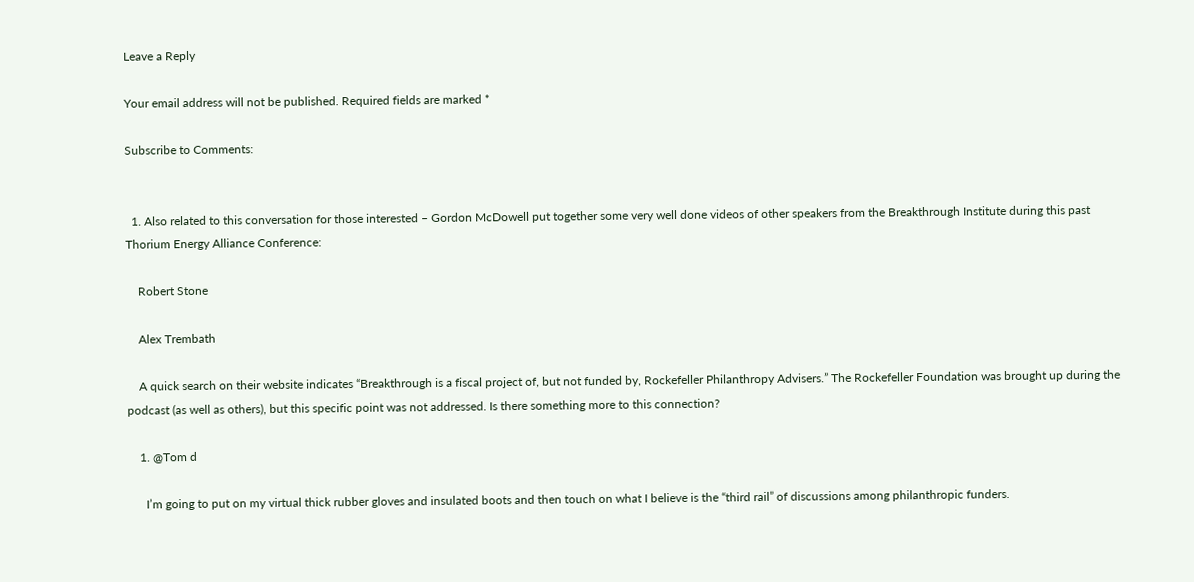Leave a Reply

Your email address will not be published. Required fields are marked *

Subscribe to Comments:


  1. Also related to this conversation for those interested – Gordon McDowell put together some very well done videos of other speakers from the Breakthrough Institute during this past Thorium Energy Alliance Conference:

    Robert Stone

    Alex Trembath

    A quick search on their website indicates “Breakthrough is a fiscal project of, but not funded by, Rockefeller Philanthropy Advisers.” The Rockefeller Foundation was brought up during the podcast (as well as others), but this specific point was not addressed. Is there something more to this connection?

    1. @Tom d

      I’m going to put on my virtual thick rubber gloves and insulated boots and then touch on what I believe is the “third rail” of discussions among philanthropic funders.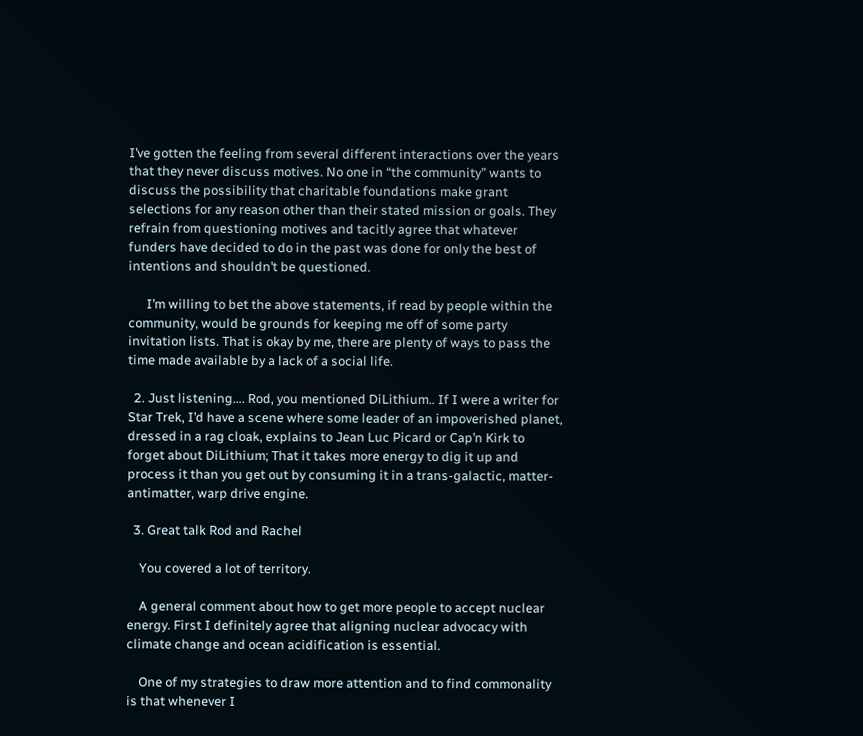I’ve gotten the feeling from several different interactions over the years that they never discuss motives. No one in “the community” wants to discuss the possibility that charitable foundations make grant selections for any reason other than their stated mission or goals. They refrain from questioning motives and tacitly agree that whatever funders have decided to do in the past was done for only the best of intentions and shouldn’t be questioned.

      I’m willing to bet the above statements, if read by people within the community, would be grounds for keeping me off of some party invitation lists. That is okay by me, there are plenty of ways to pass the time made available by a lack of a social life.

  2. Just listening…. Rod, you mentioned DiLithium.. If I were a writer for Star Trek, I’d have a scene where some leader of an impoverished planet, dressed in a rag cloak, explains to Jean Luc Picard or Cap’n Kirk to forget about DiLithium; That it takes more energy to dig it up and process it than you get out by consuming it in a trans-galactic, matter-antimatter, warp drive engine.

  3. Great talk Rod and Rachel

    You covered a lot of territory.

    A general comment about how to get more people to accept nuclear energy. First I definitely agree that aligning nuclear advocacy with climate change and ocean acidification is essential.

    One of my strategies to draw more attention and to find commonality is that whenever I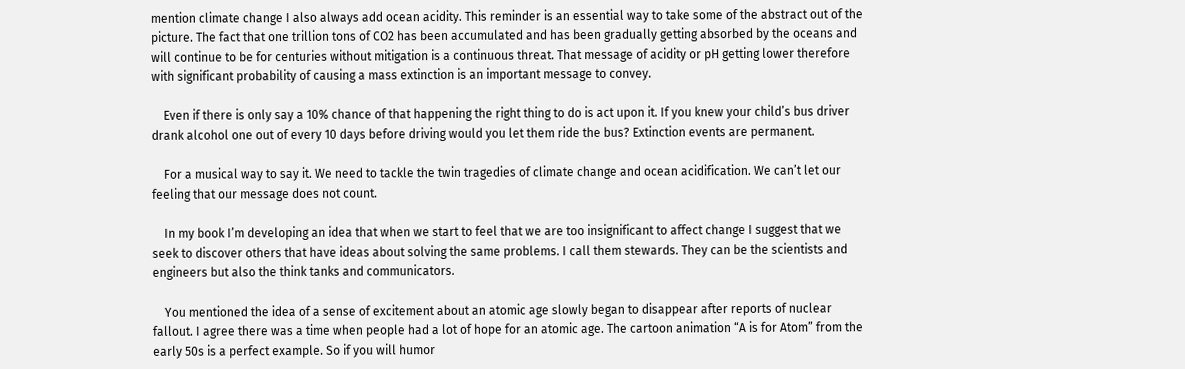mention climate change I also always add ocean acidity. This reminder is an essential way to take some of the abstract out of the picture. The fact that one trillion tons of CO2 has been accumulated and has been gradually getting absorbed by the oceans and will continue to be for centuries without mitigation is a continuous threat. That message of acidity or pH getting lower therefore with significant probability of causing a mass extinction is an important message to convey.

    Even if there is only say a 10% chance of that happening the right thing to do is act upon it. If you knew your child’s bus driver drank alcohol one out of every 10 days before driving would you let them ride the bus? Extinction events are permanent.

    For a musical way to say it. We need to tackle the twin tragedies of climate change and ocean acidification. We can’t let our feeling that our message does not count.

    In my book I’m developing an idea that when we start to feel that we are too insignificant to affect change I suggest that we seek to discover others that have ideas about solving the same problems. I call them stewards. They can be the scientists and engineers but also the think tanks and communicators.

    You mentioned the idea of a sense of excitement about an atomic age slowly began to disappear after reports of nuclear fallout. I agree there was a time when people had a lot of hope for an atomic age. The cartoon animation “A is for Atom” from the early 50s is a perfect example. So if you will humor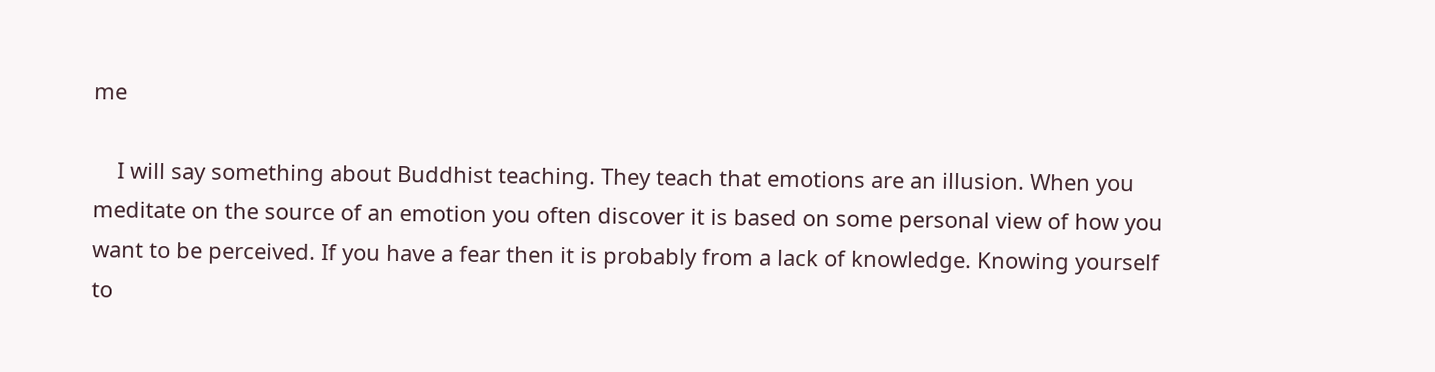me

    I will say something about Buddhist teaching. They teach that emotions are an illusion. When you meditate on the source of an emotion you often discover it is based on some personal view of how you want to be perceived. If you have a fear then it is probably from a lack of knowledge. Knowing yourself to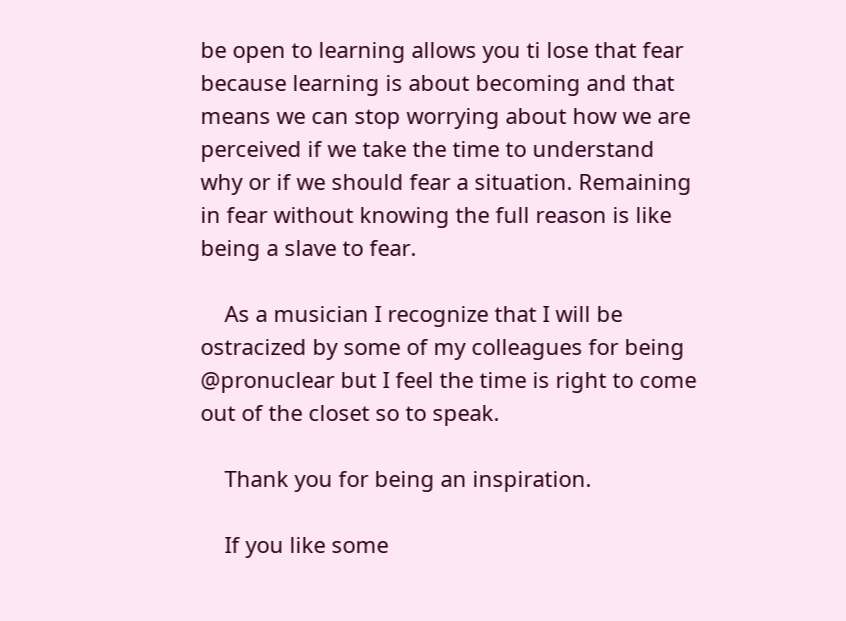be open to learning allows you ti lose that fear because learning is about becoming and that means we can stop worrying about how we are perceived if we take the time to understand why or if we should fear a situation. Remaining in fear without knowing the full reason is like being a slave to fear.

    As a musician I recognize that I will be ostracized by some of my colleagues for being @pronuclear but I feel the time is right to come out of the closet so to speak.

    Thank you for being an inspiration.

    If you like some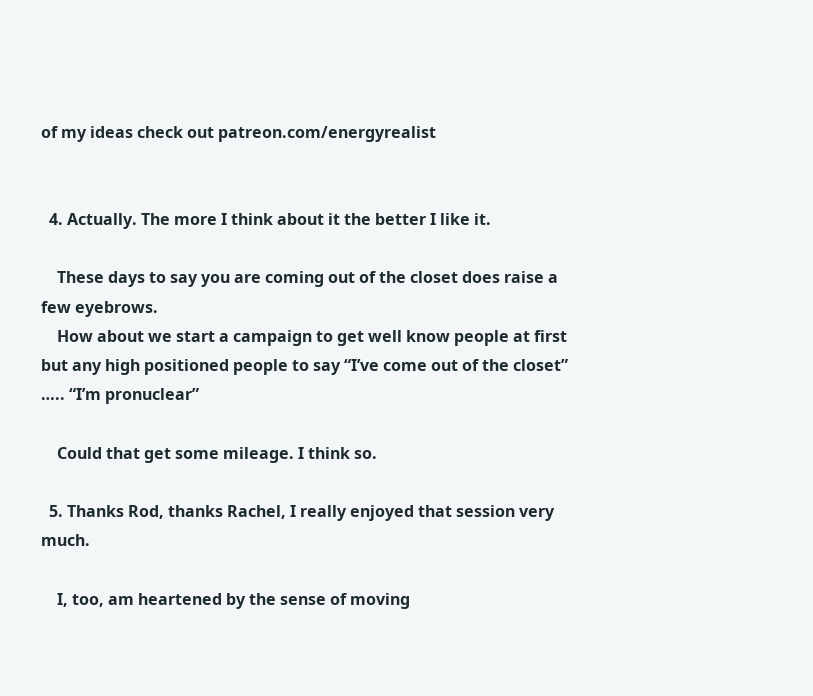of my ideas check out patreon.com/energyrealist


  4. Actually. The more I think about it the better I like it.

    These days to say you are coming out of the closet does raise a few eyebrows.
    How about we start a campaign to get well know people at first but any high positioned people to say “I’ve come out of the closet” ….. “I’m pronuclear”

    Could that get some mileage. I think so.

  5. Thanks Rod, thanks Rachel, I really enjoyed that session very much.

    I, too, am heartened by the sense of moving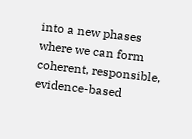into a new phases where we can form coherent, responsible, evidence-based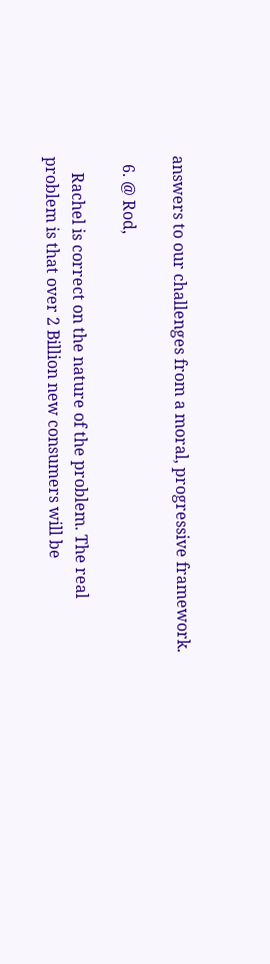answers to our challenges from a moral, progressive framework.

  6. @ Rod,

    Rachel is correct on the nature of the problem. The real problem is that over 2 Billion new consumers will be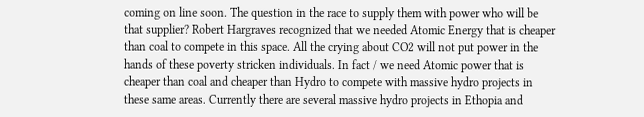coming on line soon. The question in the race to supply them with power who will be that supplier? Robert Hargraves recognized that we needed Atomic Energy that is cheaper than coal to compete in this space. All the crying about CO2 will not put power in the hands of these poverty stricken individuals. In fact / we need Atomic power that is cheaper than coal and cheaper than Hydro to compete with massive hydro projects in these same areas. Currently there are several massive hydro projects in Ethopia and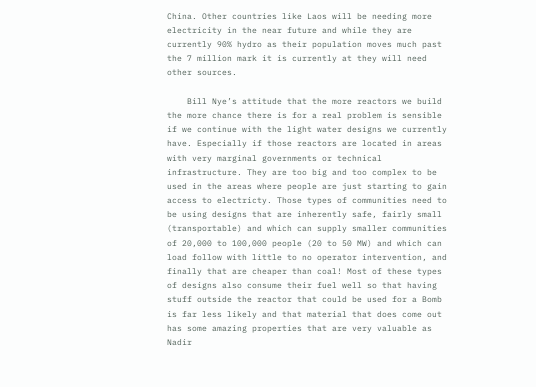China. Other countries like Laos will be needing more electricity in the near future and while they are currently 90% hydro as their population moves much past the 7 million mark it is currently at they will need other sources.

    Bill Nye’s attitude that the more reactors we build the more chance there is for a real problem is sensible if we continue with the light water designs we currently have. Especially if those reactors are located in areas with very marginal governments or technical infrastructure. They are too big and too complex to be used in the areas where people are just starting to gain access to electricty. Those types of communities need to be using designs that are inherently safe, fairly small (transportable) and which can supply smaller communities of 20,000 to 100,000 people (20 to 50 MW) and which can load follow with little to no operator intervention, and finally that are cheaper than coal! Most of these types of designs also consume their fuel well so that having stuff outside the reactor that could be used for a Bomb is far less likely and that material that does come out has some amazing properties that are very valuable as Nadir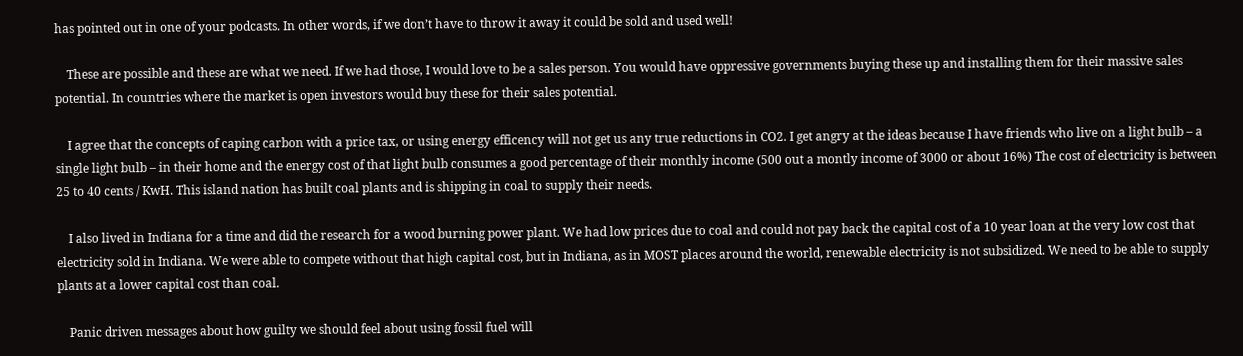has pointed out in one of your podcasts. In other words, if we don’t have to throw it away it could be sold and used well!

    These are possible and these are what we need. If we had those, I would love to be a sales person. You would have oppressive governments buying these up and installing them for their massive sales potential. In countries where the market is open investors would buy these for their sales potential.

    I agree that the concepts of caping carbon with a price tax, or using energy efficency will not get us any true reductions in CO2. I get angry at the ideas because I have friends who live on a light bulb – a single light bulb – in their home and the energy cost of that light bulb consumes a good percentage of their monthly income (500 out a montly income of 3000 or about 16%) The cost of electricity is between 25 to 40 cents / KwH. This island nation has built coal plants and is shipping in coal to supply their needs.

    I also lived in Indiana for a time and did the research for a wood burning power plant. We had low prices due to coal and could not pay back the capital cost of a 10 year loan at the very low cost that electricity sold in Indiana. We were able to compete without that high capital cost, but in Indiana, as in MOST places around the world, renewable electricity is not subsidized. We need to be able to supply plants at a lower capital cost than coal.

    Panic driven messages about how guilty we should feel about using fossil fuel will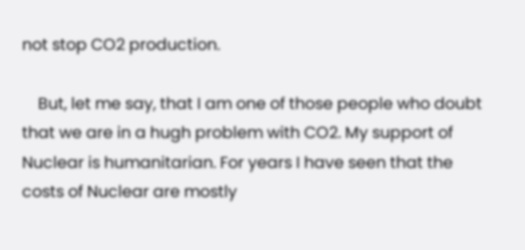not stop CO2 production.

    But, let me say, that I am one of those people who doubt that we are in a hugh problem with CO2. My support of Nuclear is humanitarian. For years I have seen that the costs of Nuclear are mostly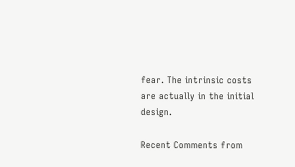fear. The intrinsic costs are actually in the initial design.

Recent Comments from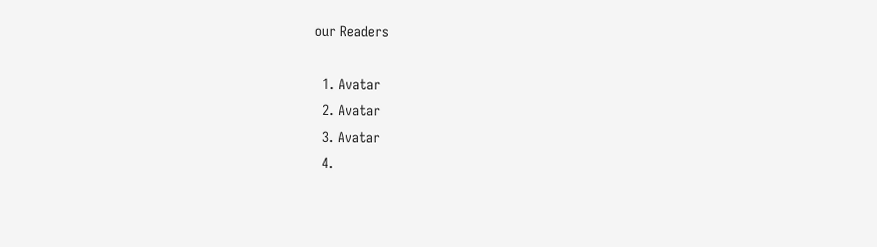our Readers

  1. Avatar
  2. Avatar
  3. Avatar
  4.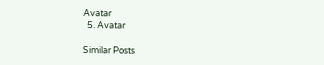Avatar
  5. Avatar

Similar Posts